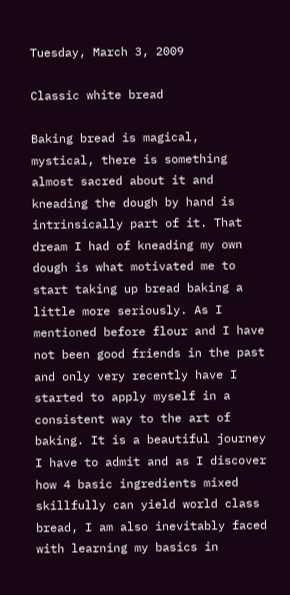Tuesday, March 3, 2009

Classic white bread

Baking bread is magical, mystical, there is something almost sacred about it and kneading the dough by hand is intrinsically part of it. That dream I had of kneading my own dough is what motivated me to start taking up bread baking a little more seriously. As I mentioned before flour and I have not been good friends in the past and only very recently have I started to apply myself in a consistent way to the art of baking. It is a beautiful journey I have to admit and as I discover how 4 basic ingredients mixed skillfully can yield world class bread, I am also inevitably faced with learning my basics in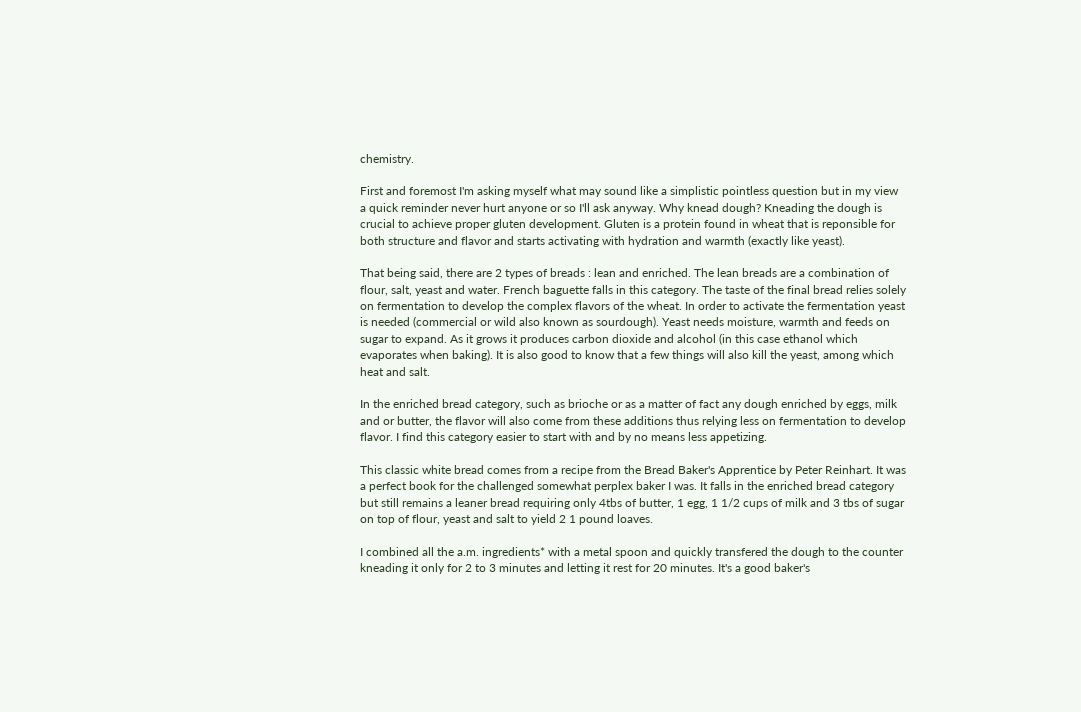chemistry.

First and foremost I'm asking myself what may sound like a simplistic pointless question but in my view a quick reminder never hurt anyone or so I'll ask anyway. Why knead dough? Kneading the dough is crucial to achieve proper gluten development. Gluten is a protein found in wheat that is reponsible for both structure and flavor and starts activating with hydration and warmth (exactly like yeast).

That being said, there are 2 types of breads : lean and enriched. The lean breads are a combination of flour, salt, yeast and water. French baguette falls in this category. The taste of the final bread relies solely on fermentation to develop the complex flavors of the wheat. In order to activate the fermentation yeast is needed (commercial or wild also known as sourdough). Yeast needs moisture, warmth and feeds on sugar to expand. As it grows it produces carbon dioxide and alcohol (in this case ethanol which evaporates when baking). It is also good to know that a few things will also kill the yeast, among which heat and salt.

In the enriched bread category, such as brioche or as a matter of fact any dough enriched by eggs, milk and or butter, the flavor will also come from these additions thus relying less on fermentation to develop flavor. I find this category easier to start with and by no means less appetizing.

This classic white bread comes from a recipe from the Bread Baker's Apprentice by Peter Reinhart. It was a perfect book for the challenged somewhat perplex baker I was. It falls in the enriched bread category but still remains a leaner bread requiring only 4tbs of butter, 1 egg, 1 1/2 cups of milk and 3 tbs of sugar on top of flour, yeast and salt to yield 2 1 pound loaves.

I combined all the a.m. ingredients* with a metal spoon and quickly transfered the dough to the counter kneading it only for 2 to 3 minutes and letting it rest for 20 minutes. It's a good baker's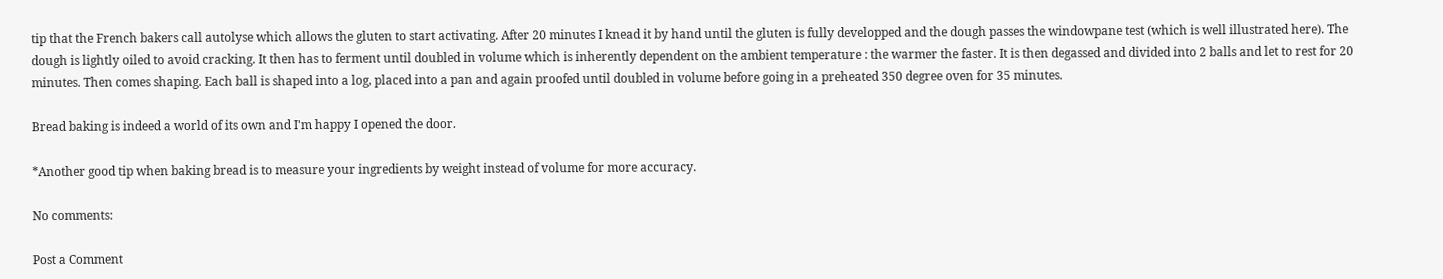tip that the French bakers call autolyse which allows the gluten to start activating. After 20 minutes I knead it by hand until the gluten is fully developped and the dough passes the windowpane test (which is well illustrated here). The dough is lightly oiled to avoid cracking. It then has to ferment until doubled in volume which is inherently dependent on the ambient temperature : the warmer the faster. It is then degassed and divided into 2 balls and let to rest for 20 minutes. Then comes shaping. Each ball is shaped into a log, placed into a pan and again proofed until doubled in volume before going in a preheated 350 degree oven for 35 minutes.

Bread baking is indeed a world of its own and I'm happy I opened the door.

*Another good tip when baking bread is to measure your ingredients by weight instead of volume for more accuracy.

No comments:

Post a Comment